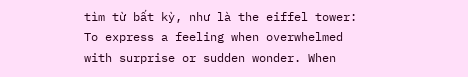tìm từ bất kỳ, như là the eiffel tower:
To express a feeling when overwhelmed with surprise or sudden wonder. When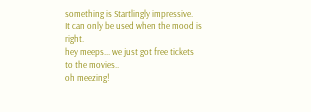something is Startlingly impressive.
It can only be used when the mood is right.
hey meeps... we just got free tickets to the movies..
oh meezing!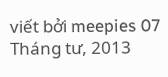viết bởi meepies 07 Tháng tư, 2013